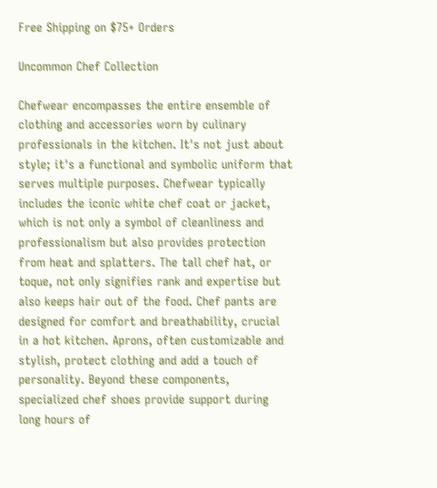Free Shipping on $75+ Orders

Uncommon Chef Collection

Chefwear encompasses the entire ensemble of clothing and accessories worn by culinary professionals in the kitchen. It's not just about style; it's a functional and symbolic uniform that serves multiple purposes. Chefwear typically includes the iconic white chef coat or jacket, which is not only a symbol of cleanliness and professionalism but also provides protection from heat and splatters. The tall chef hat, or toque, not only signifies rank and expertise but also keeps hair out of the food. Chef pants are designed for comfort and breathability, crucial in a hot kitchen. Aprons, often customizable and stylish, protect clothing and add a touch of personality. Beyond these components, specialized chef shoes provide support during long hours of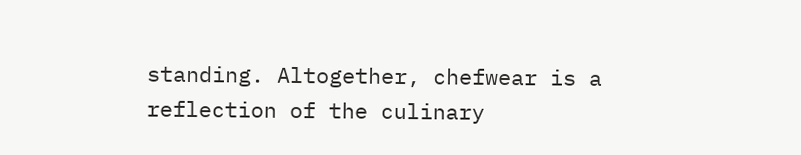standing. Altogether, chefwear is a reflection of the culinary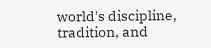world's discipline, tradition, and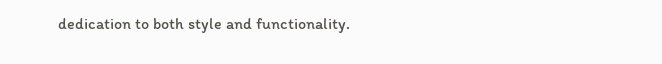dedication to both style and functionality.